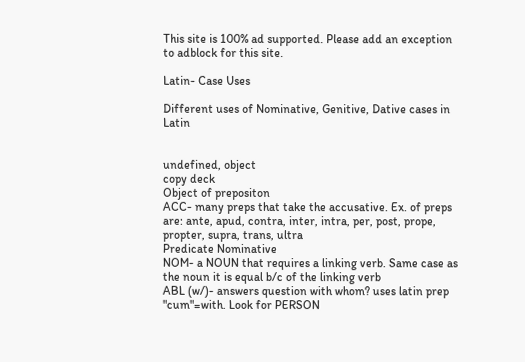This site is 100% ad supported. Please add an exception to adblock for this site.

Latin- Case Uses

Different uses of Nominative, Genitive, Dative cases in Latin


undefined, object
copy deck
Object of prepositon
ACC- many preps that take the accusative. Ex. of preps are: ante, apud, contra, inter, intra, per, post, prope, propter, supra, trans, ultra
Predicate Nominative
NOM- a NOUN that requires a linking verb. Same case as the noun it is equal b/c of the linking verb
ABL (w/)- answers question with whom? uses latin prep "cum"=with. Look for PERSON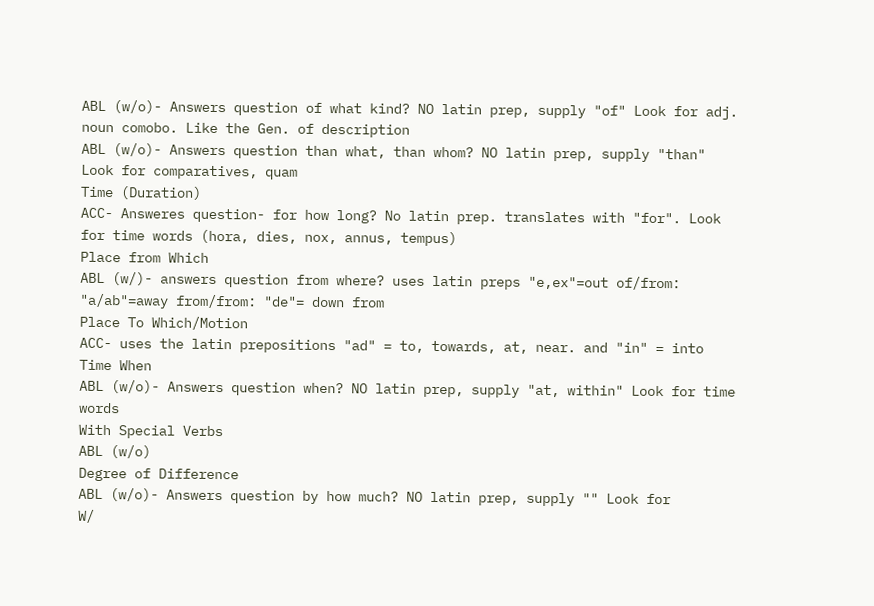ABL (w/o)- Answers question of what kind? NO latin prep, supply "of" Look for adj. noun comobo. Like the Gen. of description
ABL (w/o)- Answers question than what, than whom? NO latin prep, supply "than" Look for comparatives, quam
Time (Duration)
ACC- Answeres question- for how long? No latin prep. translates with "for". Look for time words (hora, dies, nox, annus, tempus)
Place from Which
ABL (w/)- answers question from where? uses latin preps "e,ex"=out of/from: "a/ab"=away from/from: "de"= down from
Place To Which/Motion
ACC- uses the latin prepositions "ad" = to, towards, at, near. and "in" = into
Time When
ABL (w/o)- Answers question when? NO latin prep, supply "at, within" Look for time words
With Special Verbs
ABL (w/o)
Degree of Difference
ABL (w/o)- Answers question by how much? NO latin prep, supply "" Look for
W/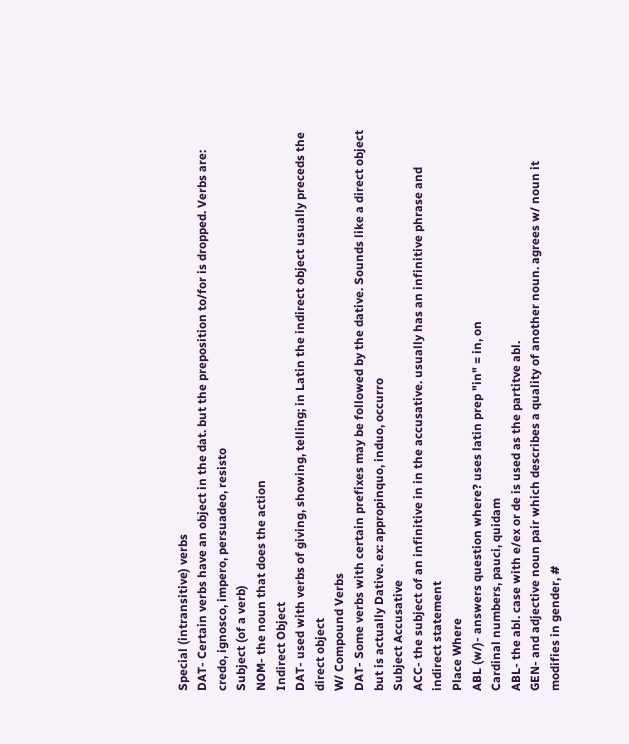Special (intransitive) verbs
DAT- Certain verbs have an object in the dat. but the preposition to/for is dropped. Verbs are: credo, ignosco, impero, persuadeo, resisto
Subject (of a verb)
NOM- the noun that does the action
Indirect Object
DAT- used with verbs of giving, showing, telling; in Latin the indirect object usually preceds the direct object
W/ Compound Verbs
DAT- Some verbs with certain prefixes may be followed by the dative. Sounds like a direct object but is actually Dative. ex: appropinquo, induo, occurro
Subject Accusative
ACC- the subject of an infinitive in in the accusative. usually has an infinitive phrase and indirect statement
Place Where
ABL (w/)- answers question where? uses latin prep "in" = in, on
Cardinal numbers, pauci, quidam
ABL- the abl. case with e/ex or de is used as the partitve abl.
GEN- and adjective noun pair which describes a quality of another noun. agrees w/ noun it modifies in gender, #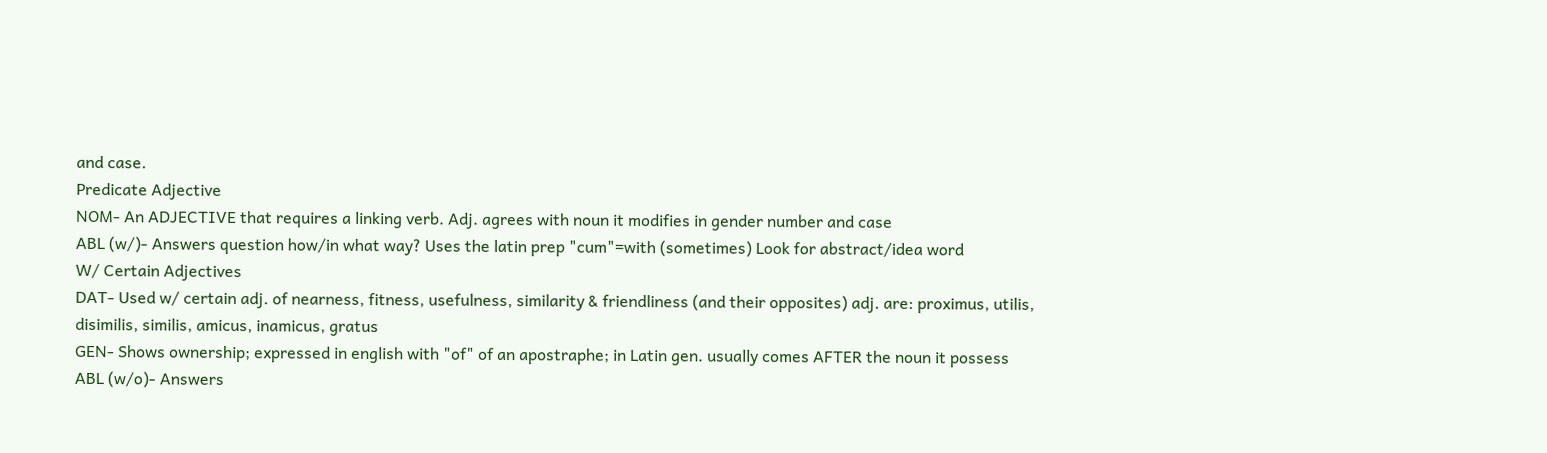and case.
Predicate Adjective
NOM- An ADJECTIVE that requires a linking verb. Adj. agrees with noun it modifies in gender number and case
ABL (w/)- Answers question how/in what way? Uses the latin prep "cum"=with (sometimes) Look for abstract/idea word
W/ Certain Adjectives
DAT- Used w/ certain adj. of nearness, fitness, usefulness, similarity & friendliness (and their opposites) adj. are: proximus, utilis, disimilis, similis, amicus, inamicus, gratus
GEN- Shows ownership; expressed in english with "of" of an apostraphe; in Latin gen. usually comes AFTER the noun it possess
ABL (w/o)- Answers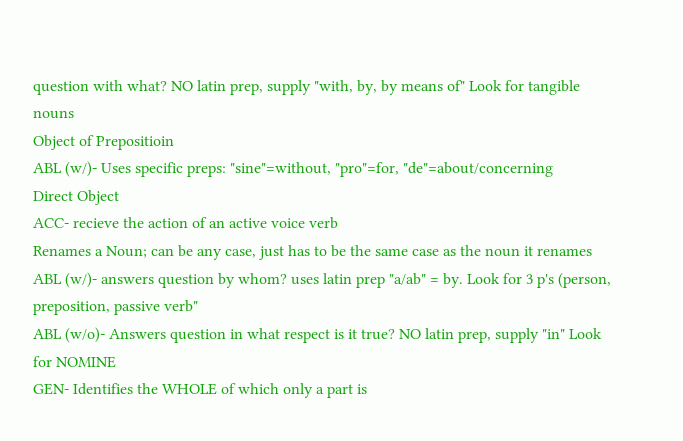question with what? NO latin prep, supply "with, by, by means of" Look for tangible nouns
Object of Prepositioin
ABL (w/)- Uses specific preps: "sine"=without, "pro"=for, "de"=about/concerning
Direct Object
ACC- recieve the action of an active voice verb
Renames a Noun; can be any case, just has to be the same case as the noun it renames
ABL (w/)- answers question by whom? uses latin prep "a/ab" = by. Look for 3 p's (person, preposition, passive verb"
ABL (w/o)- Answers question in what respect is it true? NO latin prep, supply "in" Look for NOMINE
GEN- Identifies the WHOLE of which only a part is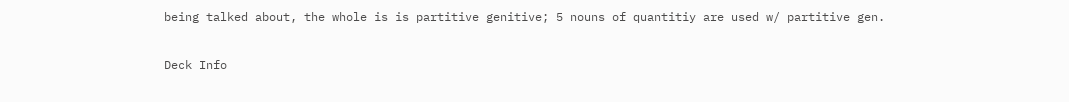being talked about, the whole is is partitive genitive; 5 nouns of quantitiy are used w/ partitive gen.

Deck Info